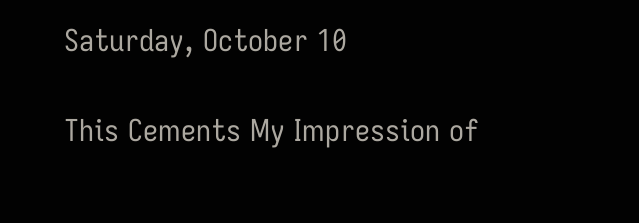Saturday, October 10

This Cements My Impression of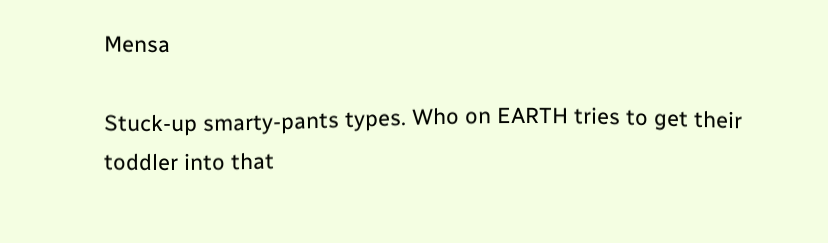Mensa

Stuck-up smarty-pants types. Who on EARTH tries to get their toddler into that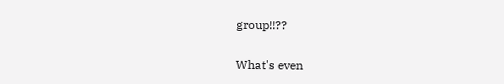group!!??

What's even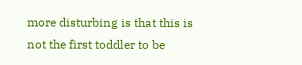more disturbing is that this is not the first toddler to be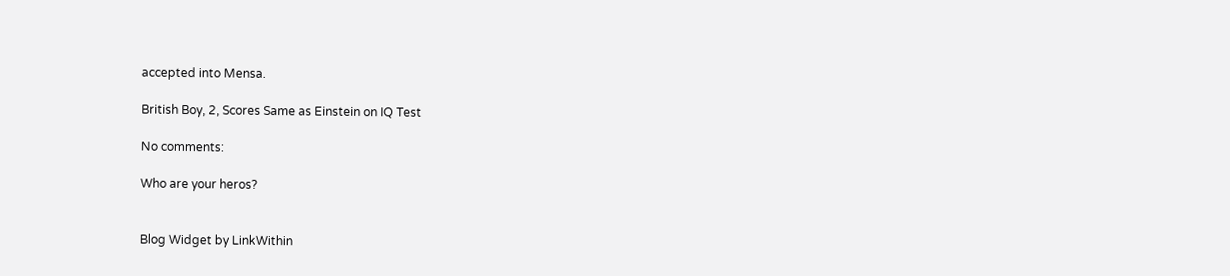accepted into Mensa.

British Boy, 2, Scores Same as Einstein on IQ Test

No comments:

Who are your heros?


Blog Widget by LinkWithin